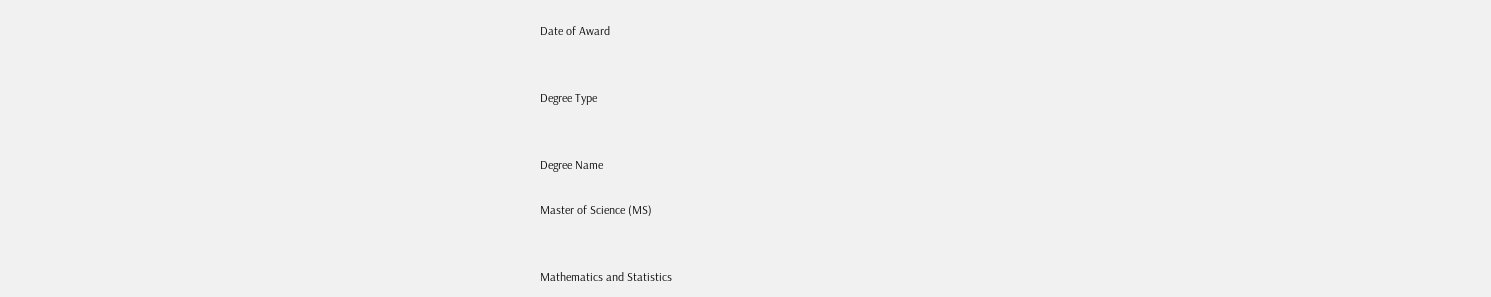Date of Award


Degree Type


Degree Name

Master of Science (MS)


Mathematics and Statistics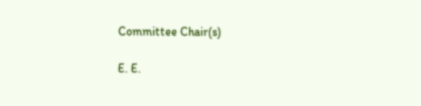Committee Chair(s)

E. E.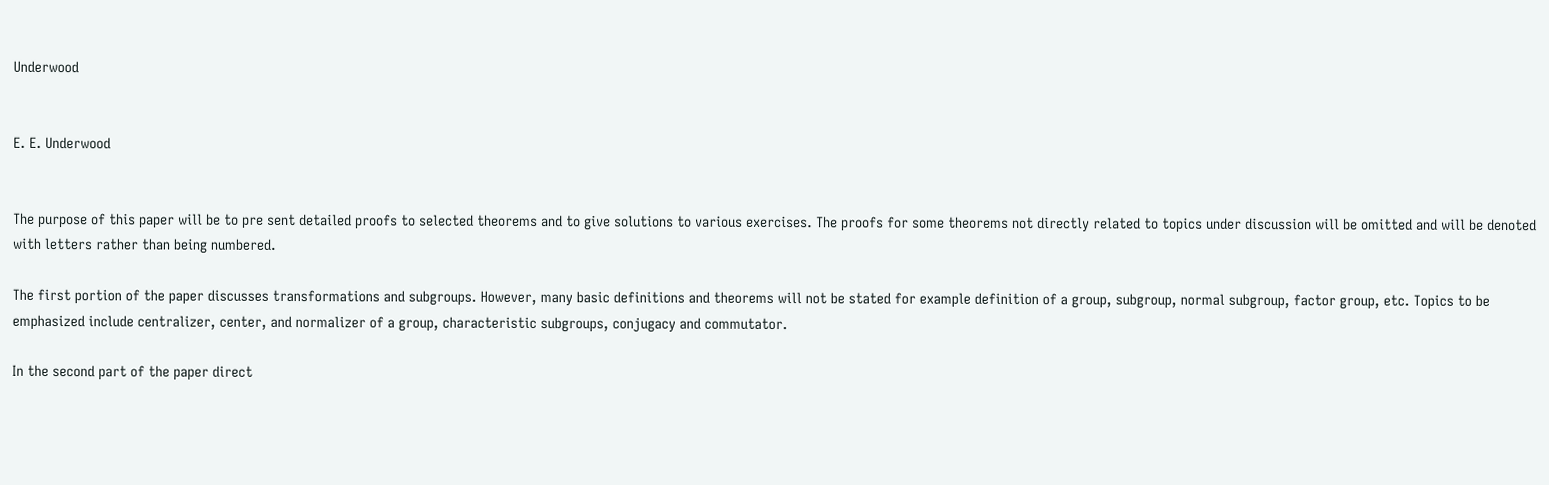Underwood


E. E. Underwood


The purpose of this paper will be to pre sent detailed proofs to selected theorems and to give solutions to various exercises. The proofs for some theorems not directly related to topics under discussion will be omitted and will be denoted with letters rather than being numbered.

The first portion of the paper discusses transformations and subgroups. However, many basic definitions and theorems will not be stated for example definition of a group, subgroup, normal subgroup, factor group, etc. Topics to be emphasized include centralizer, center, and normalizer of a group, characteristic subgroups, conjugacy and commutator.

In the second part of the paper direct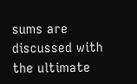sums are discussed with the ultimate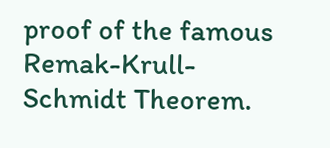proof of the famous Remak-Krull-Schmidt Theorem.